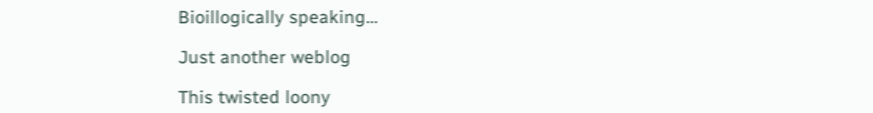Bioillogically speaking…

Just another weblog

This twisted loony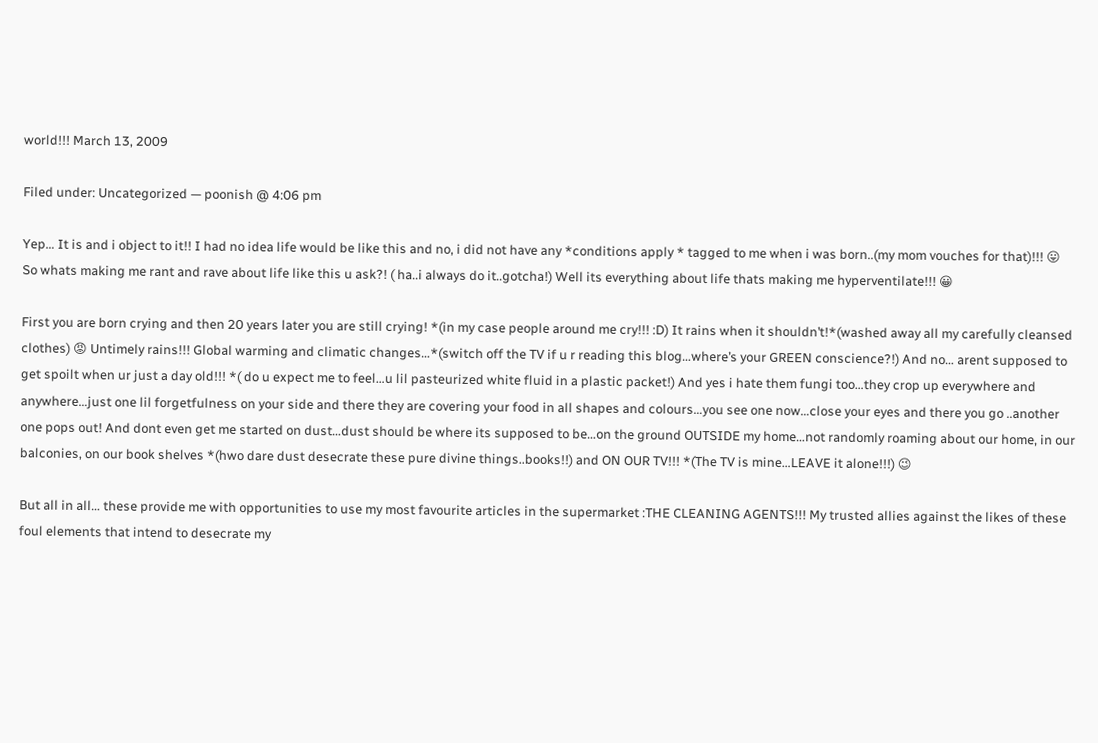world!!! March 13, 2009

Filed under: Uncategorized — poonish @ 4:06 pm

Yep… It is and i object to it!! I had no idea life would be like this and no, i did not have any *conditions apply * tagged to me when i was born..(my mom vouches for that)!!! 😛
So whats making me rant and rave about life like this u ask?! ( ha..i always do it..gotcha!) Well its everything about life thats making me hyperventilate!!! 😀

First you are born crying and then 20 years later you are still crying! *(in my case people around me cry!!! :D) It rains when it shouldn’t!*(washed away all my carefully cleansed clothes) 😡 Untimely rains!!! Global warming and climatic changes…*(switch off the TV if u r reading this blog…where’s your GREEN conscience?!) And no… arent supposed to get spoilt when ur just a day old!!! *( do u expect me to feel…u lil pasteurized white fluid in a plastic packet!) And yes i hate them fungi too…they crop up everywhere and anywhere…just one lil forgetfulness on your side and there they are covering your food in all shapes and colours…you see one now…close your eyes and there you go ..another one pops out! And dont even get me started on dust…dust should be where its supposed to be…on the ground OUTSIDE my home…not randomly roaming about our home, in our balconies, on our book shelves *(hwo dare dust desecrate these pure divine things..books!!) and ON OUR TV!!! *(The TV is mine…LEAVE it alone!!!) 😉

But all in all… these provide me with opportunities to use my most favourite articles in the supermarket :THE CLEANING AGENTS!!! My trusted allies against the likes of these foul elements that intend to desecrate my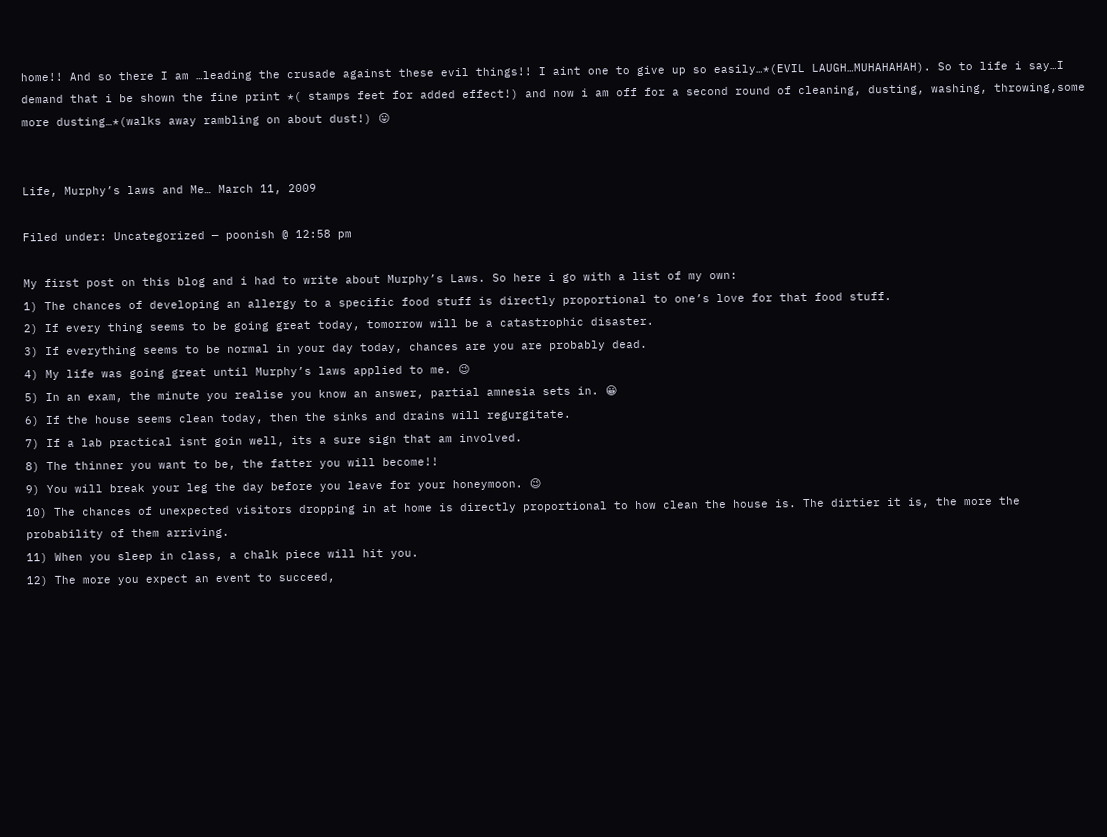home!! And so there I am …leading the crusade against these evil things!! I aint one to give up so easily…*(EVIL LAUGH…MUHAHAHAH). So to life i say…I demand that i be shown the fine print *( stamps feet for added effect!) and now i am off for a second round of cleaning, dusting, washing, throwing,some more dusting…*(walks away rambling on about dust!) 😛


Life, Murphy’s laws and Me… March 11, 2009

Filed under: Uncategorized — poonish @ 12:58 pm

My first post on this blog and i had to write about Murphy’s Laws. So here i go with a list of my own:
1) The chances of developing an allergy to a specific food stuff is directly proportional to one’s love for that food stuff.
2) If every thing seems to be going great today, tomorrow will be a catastrophic disaster.
3) If everything seems to be normal in your day today, chances are you are probably dead.
4) My life was going great until Murphy’s laws applied to me. 😉
5) In an exam, the minute you realise you know an answer, partial amnesia sets in. 😀
6) If the house seems clean today, then the sinks and drains will regurgitate.
7) If a lab practical isnt goin well, its a sure sign that am involved.
8) The thinner you want to be, the fatter you will become!!
9) You will break your leg the day before you leave for your honeymoon. 😉
10) The chances of unexpected visitors dropping in at home is directly proportional to how clean the house is. The dirtier it is, the more the probability of them arriving.
11) When you sleep in class, a chalk piece will hit you.
12) The more you expect an event to succeed,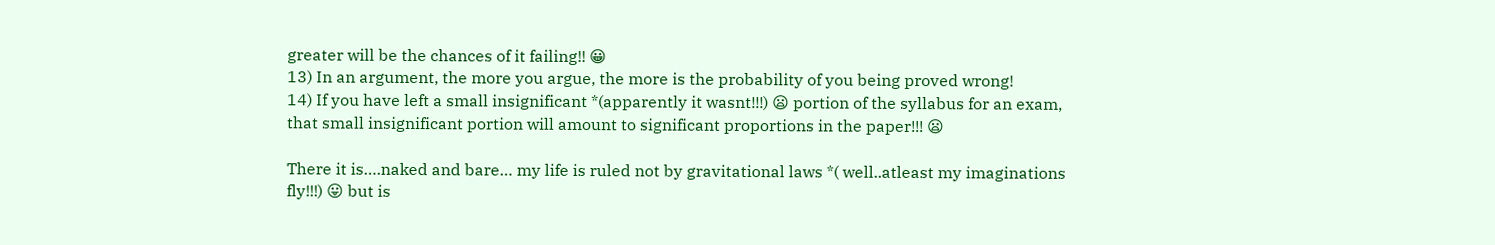greater will be the chances of it failing!! 😀
13) In an argument, the more you argue, the more is the probability of you being proved wrong!
14) If you have left a small insignificant *(apparently it wasnt!!!) 😦 portion of the syllabus for an exam, that small insignificant portion will amount to significant proportions in the paper!!! 😦

There it is….naked and bare… my life is ruled not by gravitational laws *( well..atleast my imaginations fly!!!) 😛 but is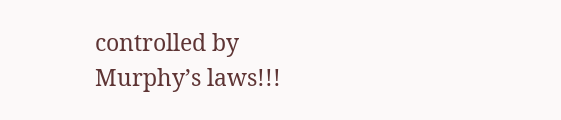controlled by Murphy’s laws!!!